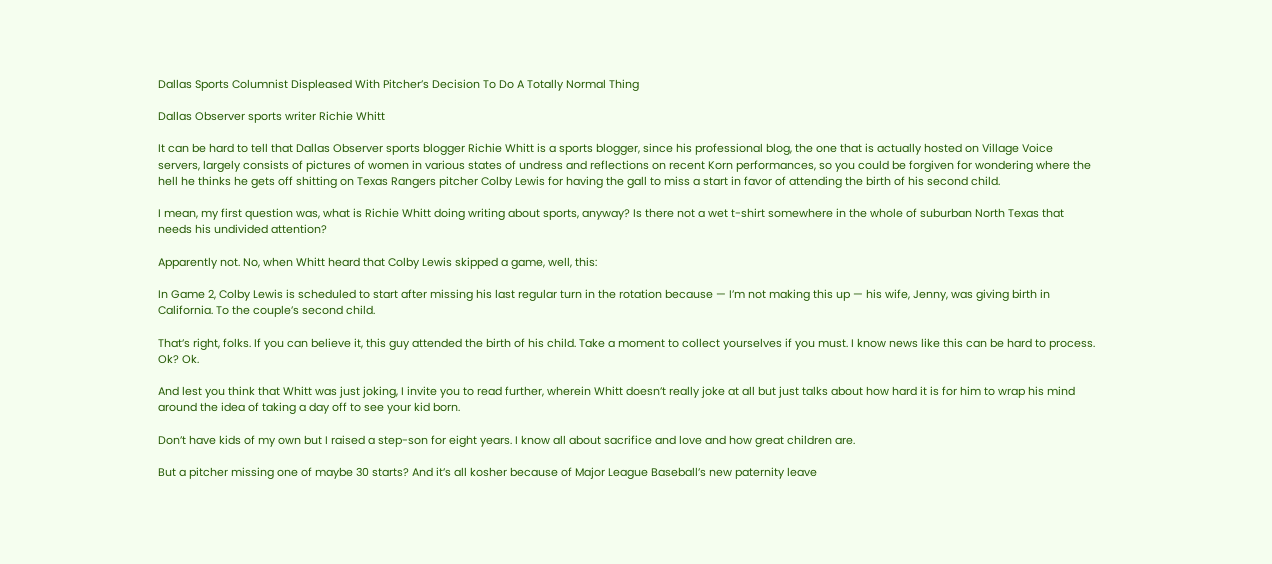Dallas Sports Columnist Displeased With Pitcher’s Decision To Do A Totally Normal Thing

Dallas Observer sports writer Richie Whitt

It can be hard to tell that Dallas Observer sports blogger Richie Whitt is a sports blogger, since his professional blog, the one that is actually hosted on Village Voice servers, largely consists of pictures of women in various states of undress and reflections on recent Korn performances, so you could be forgiven for wondering where the hell he thinks he gets off shitting on Texas Rangers pitcher Colby Lewis for having the gall to miss a start in favor of attending the birth of his second child.

I mean, my first question was, what is Richie Whitt doing writing about sports, anyway? Is there not a wet t-shirt somewhere in the whole of suburban North Texas that needs his undivided attention?

Apparently not. No, when Whitt heard that Colby Lewis skipped a game, well, this:

In Game 2, Colby Lewis is scheduled to start after missing his last regular turn in the rotation because — I’m not making this up — his wife, Jenny, was giving birth in California. To the couple’s second child.

That’s right, folks. If you can believe it, this guy attended the birth of his child. Take a moment to collect yourselves if you must. I know news like this can be hard to process. Ok? Ok.

And lest you think that Whitt was just joking, I invite you to read further, wherein Whitt doesn’t really joke at all but just talks about how hard it is for him to wrap his mind around the idea of taking a day off to see your kid born.

Don’t have kids of my own but I raised a step-son for eight years. I know all about sacrifice and love and how great children are.

But a pitcher missing one of maybe 30 starts? And it’s all kosher because of Major League Baseball’s new paternity leave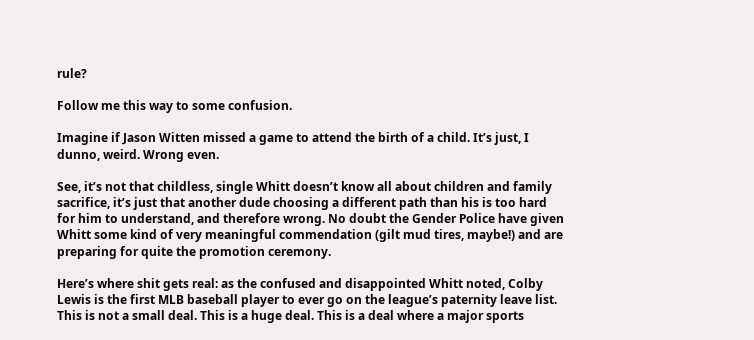rule?

Follow me this way to some confusion.

Imagine if Jason Witten missed a game to attend the birth of a child. It’s just, I dunno, weird. Wrong even.

See, it’s not that childless, single Whitt doesn’t know all about children and family sacrifice, it’s just that another dude choosing a different path than his is too hard for him to understand, and therefore wrong. No doubt the Gender Police have given Whitt some kind of very meaningful commendation (gilt mud tires, maybe!) and are preparing for quite the promotion ceremony.

Here’s where shit gets real: as the confused and disappointed Whitt noted, Colby Lewis is the first MLB baseball player to ever go on the league’s paternity leave list. This is not a small deal. This is a huge deal. This is a deal where a major sports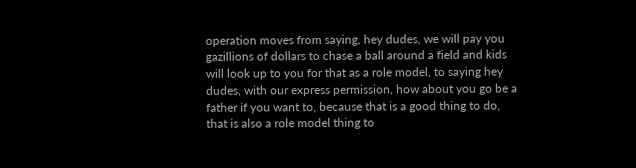operation moves from saying, hey dudes, we will pay you gazillions of dollars to chase a ball around a field and kids will look up to you for that as a role model, to saying hey dudes, with our express permission, how about you go be a father if you want to, because that is a good thing to do, that is also a role model thing to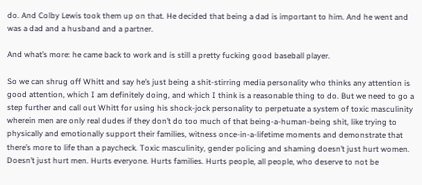do. And Colby Lewis took them up on that. He decided that being a dad is important to him. And he went and was a dad and a husband and a partner.

And what’s more: he came back to work and is still a pretty fucking good baseball player.

So we can shrug off Whitt and say he’s just being a shit-stirring media personality who thinks any attention is good attention, which I am definitely doing, and which I think is a reasonable thing to do. But we need to go a step further and call out Whitt for using his shock-jock personality to perpetuate a system of toxic masculinity wherein men are only real dudes if they don’t do too much of that being-a-human-being shit, like trying to physically and emotionally support their families, witness once-in-a-lifetime moments and demonstrate that there’s more to life than a paycheck. Toxic masculinity, gender policing and shaming doesn’t just hurt women. Doesn’t just hurt men. Hurts everyone. Hurts families. Hurts people, all people, who deserve to not be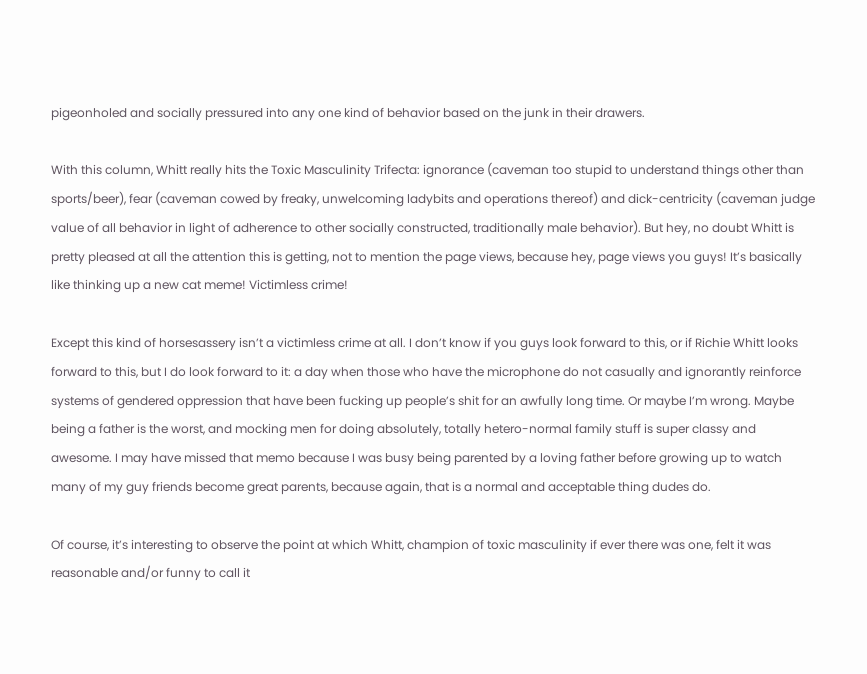pigeonholed and socially pressured into any one kind of behavior based on the junk in their drawers.

With this column, Whitt really hits the Toxic Masculinity Trifecta: ignorance (caveman too stupid to understand things other than sports/beer), fear (caveman cowed by freaky, unwelcoming ladybits and operations thereof) and dick-centricity (caveman judge value of all behavior in light of adherence to other socially constructed, traditionally male behavior). But hey, no doubt Whitt is pretty pleased at all the attention this is getting, not to mention the page views, because hey, page views you guys! It’s basically like thinking up a new cat meme! Victimless crime!

Except this kind of horsesassery isn’t a victimless crime at all. I don’t know if you guys look forward to this, or if Richie Whitt looks forward to this, but I do look forward to it: a day when those who have the microphone do not casually and ignorantly reinforce systems of gendered oppression that have been fucking up people’s shit for an awfully long time. Or maybe I’m wrong. Maybe being a father is the worst, and mocking men for doing absolutely, totally hetero-normal family stuff is super classy and awesome. I may have missed that memo because I was busy being parented by a loving father before growing up to watch many of my guy friends become great parents, because again, that is a normal and acceptable thing dudes do.

Of course, it’s interesting to observe the point at which Whitt, champion of toxic masculinity if ever there was one, felt it was reasonable and/or funny to call it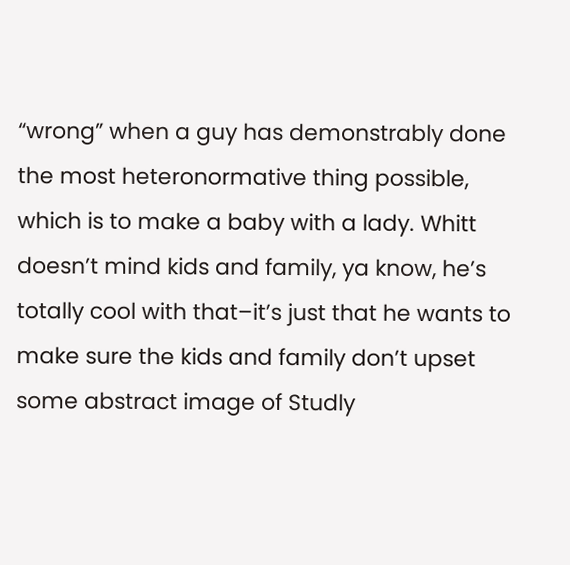“wrong” when a guy has demonstrably done the most heteronormative thing possible, which is to make a baby with a lady. Whitt doesn’t mind kids and family, ya know, he’s totally cool with that–it’s just that he wants to make sure the kids and family don’t upset some abstract image of Studly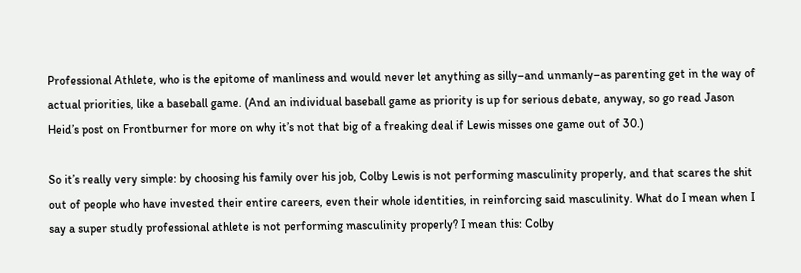Professional Athlete, who is the epitome of manliness and would never let anything as silly–and unmanly–as parenting get in the way of actual priorities, like a baseball game. (And an individual baseball game as priority is up for serious debate, anyway, so go read Jason Heid’s post on Frontburner for more on why it’s not that big of a freaking deal if Lewis misses one game out of 30.)

So it’s really very simple: by choosing his family over his job, Colby Lewis is not performing masculinity properly, and that scares the shit out of people who have invested their entire careers, even their whole identities, in reinforcing said masculinity. What do I mean when I say a super studly professional athlete is not performing masculinity properly? I mean this: Colby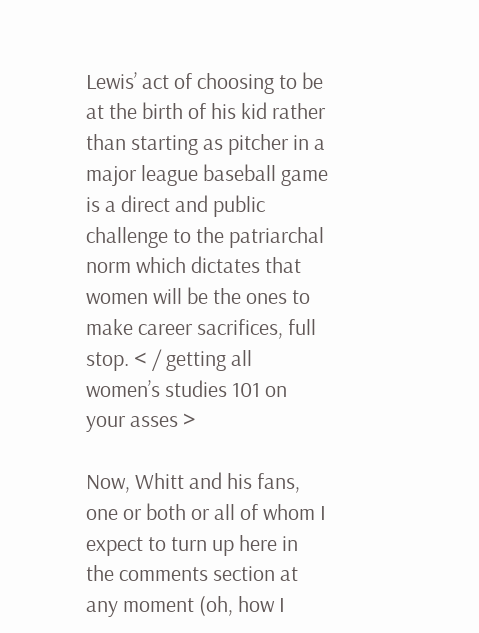Lewis’ act of choosing to be at the birth of his kid rather than starting as pitcher in a major league baseball game is a direct and public challenge to the patriarchal norm which dictates that women will be the ones to make career sacrifices, full stop. < / getting all women’s studies 101 on your asses >

Now, Whitt and his fans, one or both or all of whom I expect to turn up here in the comments section at any moment (oh, how I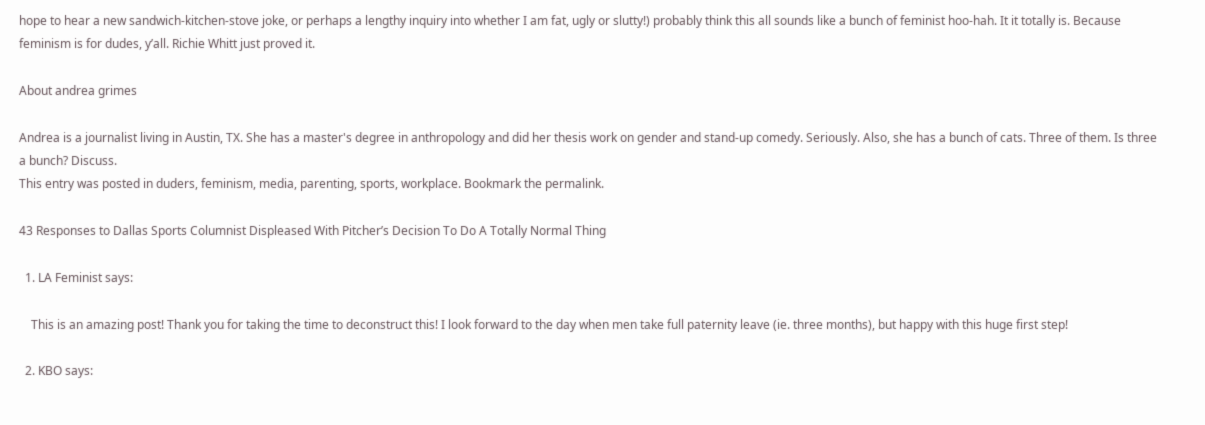hope to hear a new sandwich-kitchen-stove joke, or perhaps a lengthy inquiry into whether I am fat, ugly or slutty!) probably think this all sounds like a bunch of feminist hoo-hah. It it totally is. Because feminism is for dudes, y’all. Richie Whitt just proved it.

About andrea grimes

Andrea is a journalist living in Austin, TX. She has a master's degree in anthropology and did her thesis work on gender and stand-up comedy. Seriously. Also, she has a bunch of cats. Three of them. Is three a bunch? Discuss.
This entry was posted in duders, feminism, media, parenting, sports, workplace. Bookmark the permalink.

43 Responses to Dallas Sports Columnist Displeased With Pitcher’s Decision To Do A Totally Normal Thing

  1. LA Feminist says:

    This is an amazing post! Thank you for taking the time to deconstruct this! I look forward to the day when men take full paternity leave (ie. three months), but happy with this huge first step!

  2. KBO says: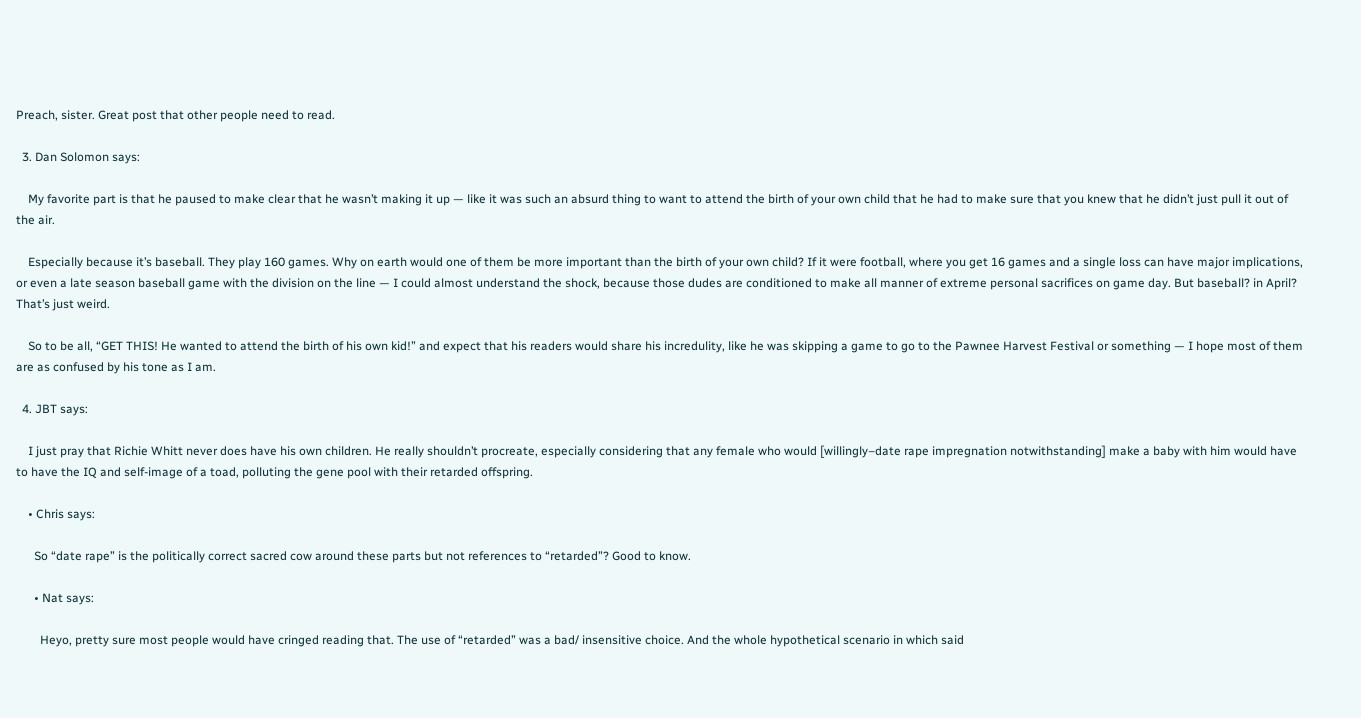Preach, sister. Great post that other people need to read.

  3. Dan Solomon says:

    My favorite part is that he paused to make clear that he wasn’t making it up — like it was such an absurd thing to want to attend the birth of your own child that he had to make sure that you knew that he didn’t just pull it out of the air.

    Especially because it’s baseball. They play 160 games. Why on earth would one of them be more important than the birth of your own child? If it were football, where you get 16 games and a single loss can have major implications, or even a late season baseball game with the division on the line — I could almost understand the shock, because those dudes are conditioned to make all manner of extreme personal sacrifices on game day. But baseball? in April? That’s just weird.

    So to be all, “GET THIS! He wanted to attend the birth of his own kid!” and expect that his readers would share his incredulity, like he was skipping a game to go to the Pawnee Harvest Festival or something — I hope most of them are as confused by his tone as I am.

  4. JBT says:

    I just pray that Richie Whitt never does have his own children. He really shouldn’t procreate, especially considering that any female who would [willingly–date rape impregnation notwithstanding] make a baby with him would have to have the IQ and self-image of a toad, polluting the gene pool with their retarded offspring.

    • Chris says:

      So “date rape” is the politically correct sacred cow around these parts but not references to “retarded”? Good to know.

      • Nat says:

        Heyo, pretty sure most people would have cringed reading that. The use of “retarded” was a bad/ insensitive choice. And the whole hypothetical scenario in which said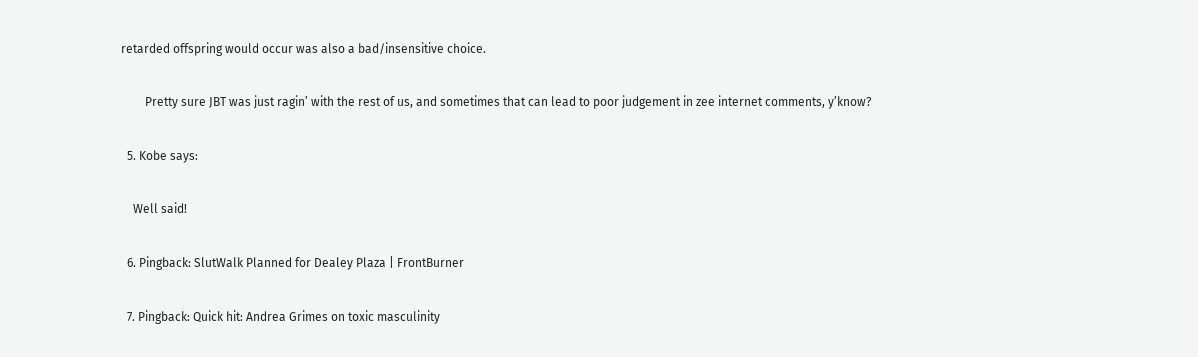retarded offspring would occur was also a bad/insensitive choice.

        Pretty sure JBT was just ragin’ with the rest of us, and sometimes that can lead to poor judgement in zee internet comments, y’know?

  5. Kobe says:

    Well said!

  6. Pingback: SlutWalk Planned for Dealey Plaza | FrontBurner

  7. Pingback: Quick hit: Andrea Grimes on toxic masculinity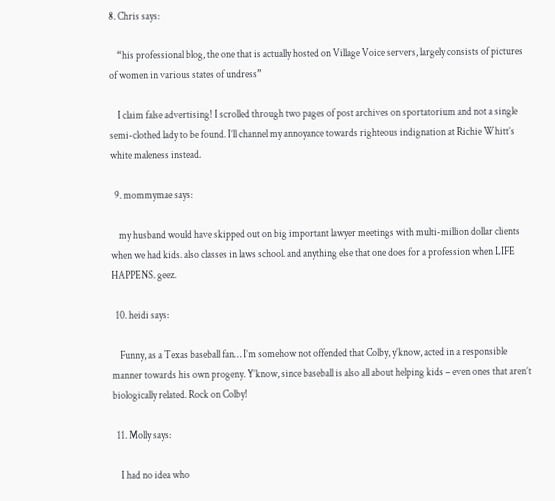8. Chris says:

    “his professional blog, the one that is actually hosted on Village Voice servers, largely consists of pictures of women in various states of undress”

    I claim false advertising! I scrolled through two pages of post archives on sportatorium and not a single semi-clothed lady to be found. I’ll channel my annoyance towards righteous indignation at Richie Whitt’s white maleness instead.

  9. mommymae says:

    my husband would have skipped out on big important lawyer meetings with multi-million dollar clients when we had kids. also classes in laws school. and anything else that one does for a profession when LIFE HAPPENS. geez.

  10. heidi says:

    Funny, as a Texas baseball fan… I’m somehow not offended that Colby, y’know, acted in a responsible manner towards his own progeny. Y’know, since baseball is also all about helping kids – even ones that aren’t biologically related. Rock on Colby!

  11. Molly says:

    I had no idea who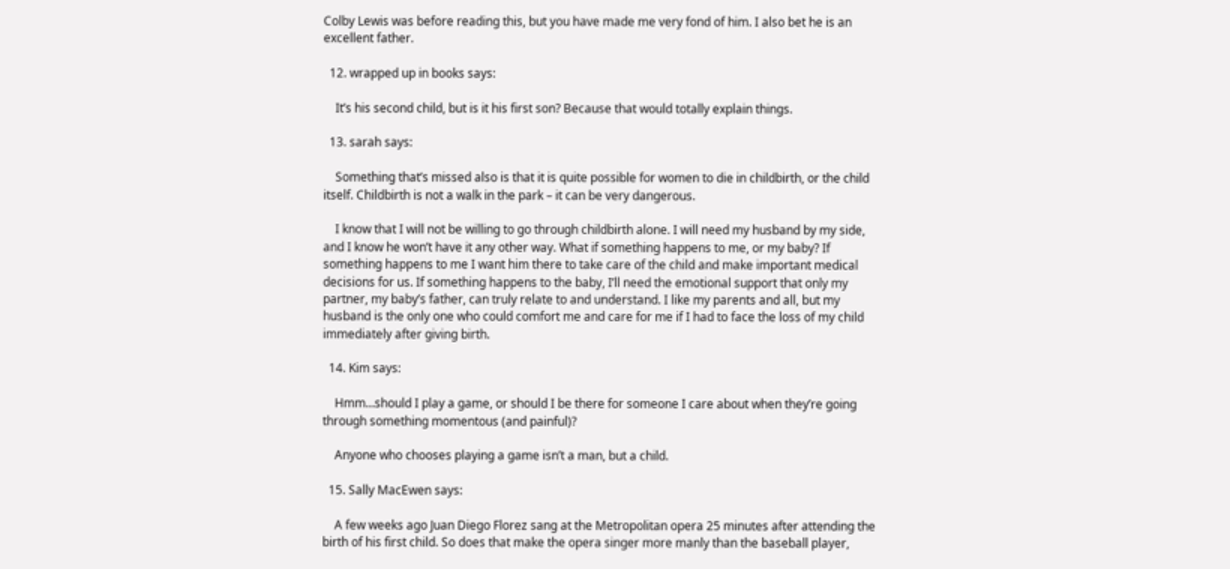Colby Lewis was before reading this, but you have made me very fond of him. I also bet he is an excellent father.

  12. wrapped up in books says:

    It’s his second child, but is it his first son? Because that would totally explain things.

  13. sarah says:

    Something that’s missed also is that it is quite possible for women to die in childbirth, or the child itself. Childbirth is not a walk in the park – it can be very dangerous.

    I know that I will not be willing to go through childbirth alone. I will need my husband by my side, and I know he won’t have it any other way. What if something happens to me, or my baby? If something happens to me I want him there to take care of the child and make important medical decisions for us. If something happens to the baby, I’ll need the emotional support that only my partner, my baby’s father, can truly relate to and understand. I like my parents and all, but my husband is the only one who could comfort me and care for me if I had to face the loss of my child immediately after giving birth.

  14. Kim says:

    Hmm…should I play a game, or should I be there for someone I care about when they’re going through something momentous (and painful)?

    Anyone who chooses playing a game isn’t a man, but a child.

  15. Sally MacEwen says:

    A few weeks ago Juan Diego Florez sang at the Metropolitan opera 25 minutes after attending the birth of his first child. So does that make the opera singer more manly than the baseball player,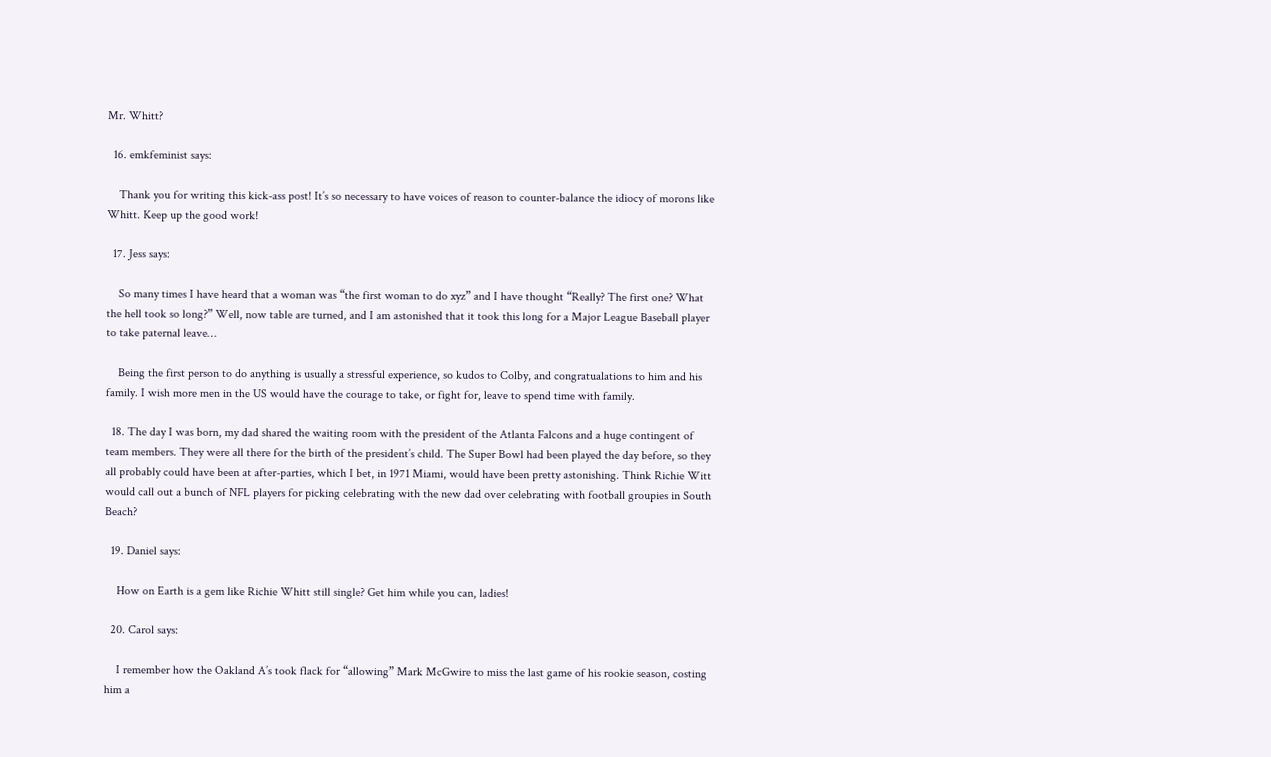Mr. Whitt?

  16. emkfeminist says:

    Thank you for writing this kick-ass post! It’s so necessary to have voices of reason to counter-balance the idiocy of morons like Whitt. Keep up the good work!

  17. Jess says:

    So many times I have heard that a woman was “the first woman to do xyz” and I have thought “Really? The first one? What the hell took so long?” Well, now table are turned, and I am astonished that it took this long for a Major League Baseball player to take paternal leave…

    Being the first person to do anything is usually a stressful experience, so kudos to Colby, and congratualations to him and his family. I wish more men in the US would have the courage to take, or fight for, leave to spend time with family.

  18. The day I was born, my dad shared the waiting room with the president of the Atlanta Falcons and a huge contingent of team members. They were all there for the birth of the president’s child. The Super Bowl had been played the day before, so they all probably could have been at after-parties, which I bet, in 1971 Miami, would have been pretty astonishing. Think Richie Witt would call out a bunch of NFL players for picking celebrating with the new dad over celebrating with football groupies in South Beach?

  19. Daniel says:

    How on Earth is a gem like Richie Whitt still single? Get him while you can, ladies!

  20. Carol says:

    I remember how the Oakland A’s took flack for “allowing” Mark McGwire to miss the last game of his rookie season, costing him a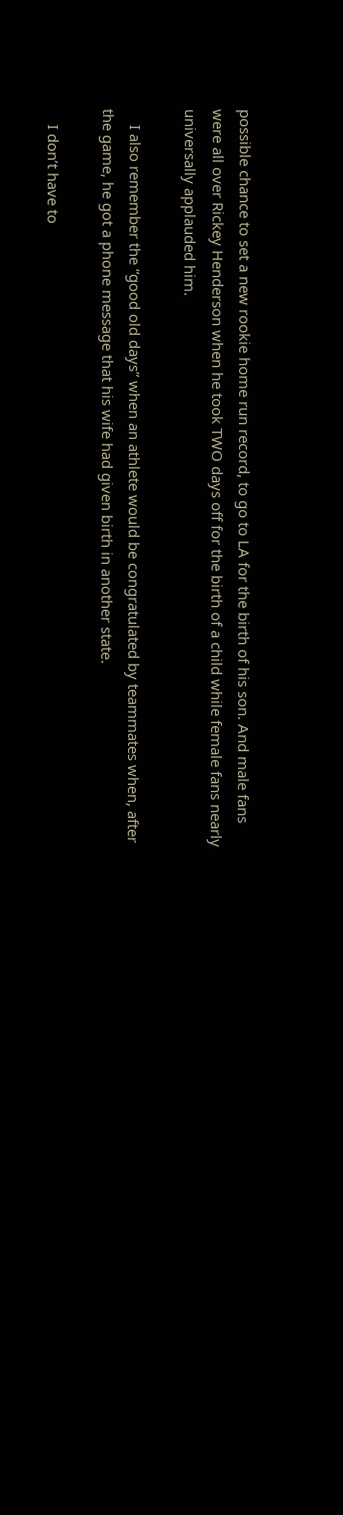possible chance to set a new rookie home run record, to go to LA for the birth of his son. And male fans were all over Rickey Henderson when he took TWO days off for the birth of a child while female fans nearly universally applauded him.

    I also remember the “good old days” when an athlete would be congratulated by teammates when, after the game, he got a phone message that his wife had given birth in another state.

    I don’t have to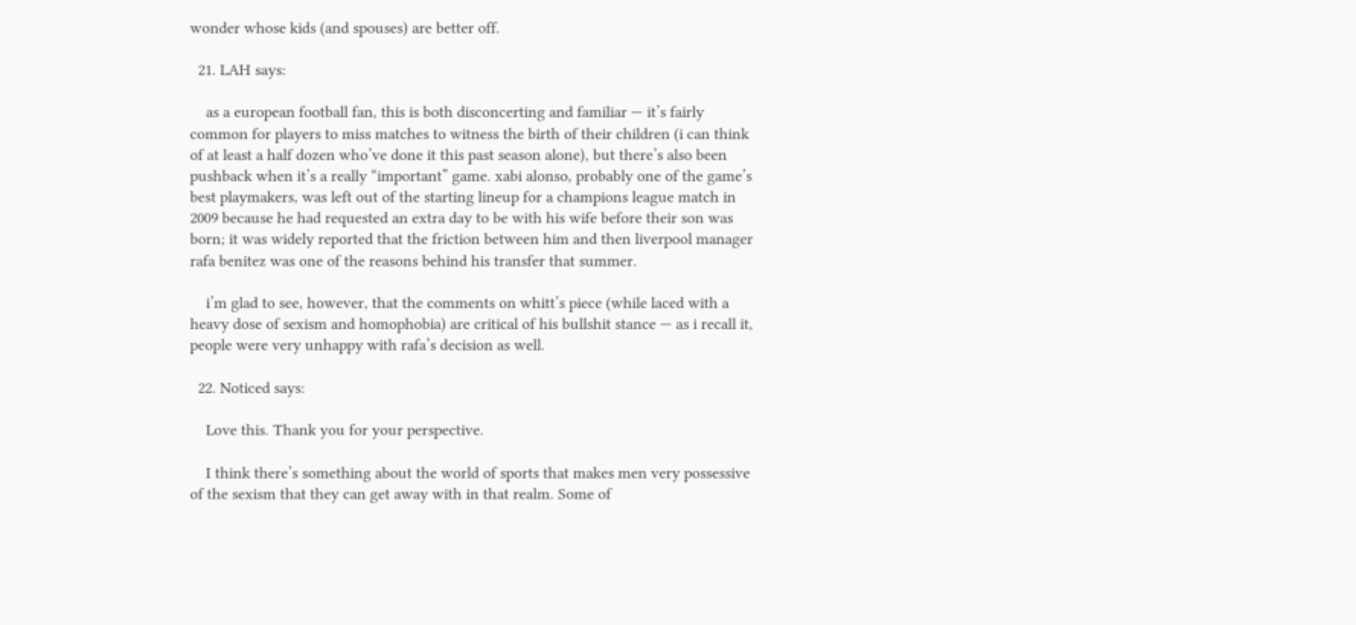wonder whose kids (and spouses) are better off.

  21. LAH says:

    as a european football fan, this is both disconcerting and familiar — it’s fairly common for players to miss matches to witness the birth of their children (i can think of at least a half dozen who’ve done it this past season alone), but there’s also been pushback when it’s a really “important” game. xabi alonso, probably one of the game’s best playmakers, was left out of the starting lineup for a champions league match in 2009 because he had requested an extra day to be with his wife before their son was born; it was widely reported that the friction between him and then liverpool manager rafa benitez was one of the reasons behind his transfer that summer.

    i’m glad to see, however, that the comments on whitt’s piece (while laced with a heavy dose of sexism and homophobia) are critical of his bullshit stance — as i recall it, people were very unhappy with rafa’s decision as well.

  22. Noticed says:

    Love this. Thank you for your perspective.

    I think there’s something about the world of sports that makes men very possessive of the sexism that they can get away with in that realm. Some of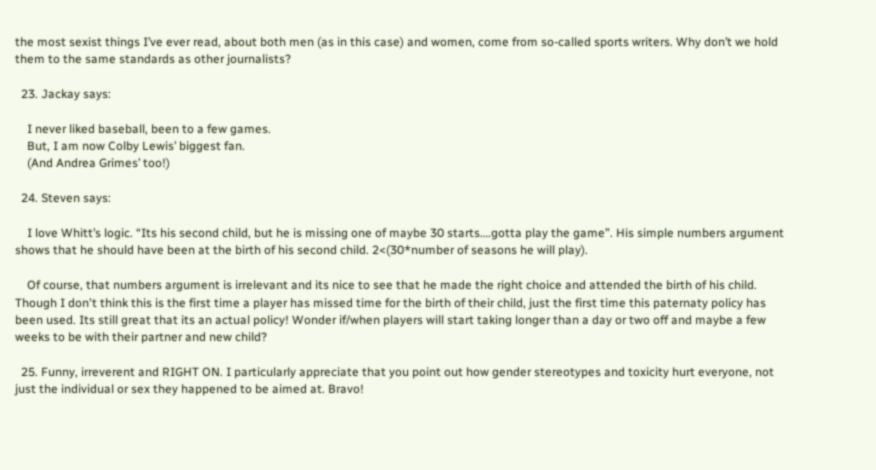the most sexist things I’ve ever read, about both men (as in this case) and women, come from so-called sports writers. Why don’t we hold them to the same standards as other journalists?

  23. Jackay says:

    I never liked baseball, been to a few games.
    But, I am now Colby Lewis’ biggest fan.
    (And Andrea Grimes’ too!)

  24. Steven says:

    I love Whitt’s logic. “Its his second child, but he is missing one of maybe 30 starts….gotta play the game”. His simple numbers argument shows that he should have been at the birth of his second child. 2<(30*number of seasons he will play).

    Of course, that numbers argument is irrelevant and its nice to see that he made the right choice and attended the birth of his child. Though I don't think this is the first time a player has missed time for the birth of their child, just the first time this paternaty policy has been used. Its still great that its an actual policy! Wonder if/when players will start taking longer than a day or two off and maybe a few weeks to be with their partner and new child?

  25. Funny, irreverent and RIGHT ON. I particularly appreciate that you point out how gender stereotypes and toxicity hurt everyone, not just the individual or sex they happened to be aimed at. Bravo!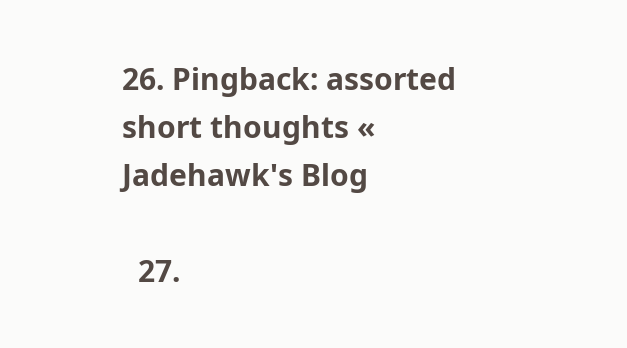26. Pingback: assorted short thoughts « Jadehawk's Blog

  27.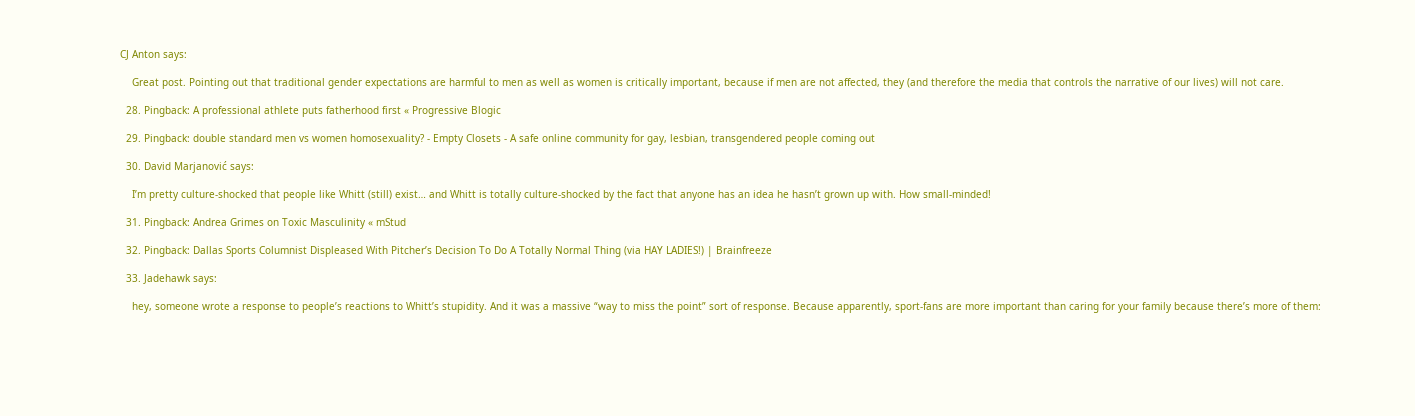CJ Anton says:

    Great post. Pointing out that traditional gender expectations are harmful to men as well as women is critically important, because if men are not affected, they (and therefore the media that controls the narrative of our lives) will not care.

  28. Pingback: A professional athlete puts fatherhood first « Progressive Blogic

  29. Pingback: double standard men vs women homosexuality? - Empty Closets - A safe online community for gay, lesbian, transgendered people coming out

  30. David Marjanović says:

    I’m pretty culture-shocked that people like Whitt (still) exist… and Whitt is totally culture-shocked by the fact that anyone has an idea he hasn’t grown up with. How small-minded!

  31. Pingback: Andrea Grimes on Toxic Masculinity « mStud

  32. Pingback: Dallas Sports Columnist Displeased With Pitcher’s Decision To Do A Totally Normal Thing (via HAY LADIES!) | Brainfreeze

  33. Jadehawk says:

    hey, someone wrote a response to people’s reactions to Whitt’s stupidity. And it was a massive “way to miss the point” sort of response. Because apparently, sport-fans are more important than caring for your family because there’s more of them: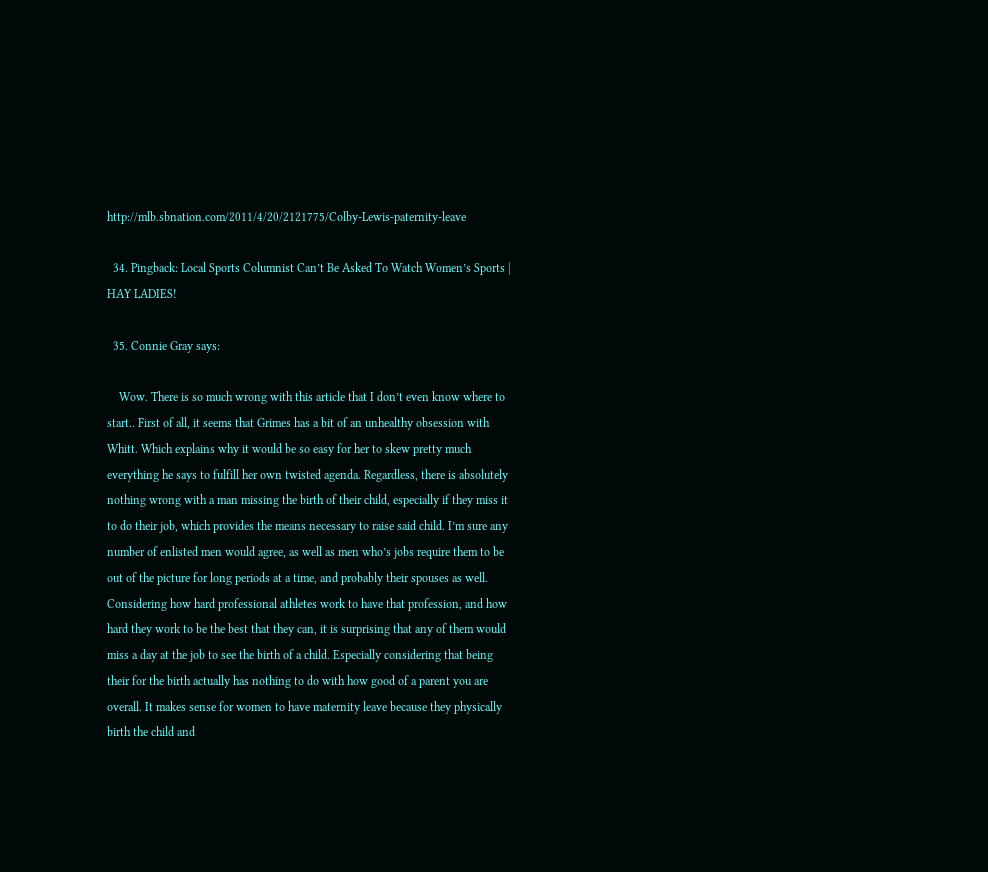http://mlb.sbnation.com/2011/4/20/2121775/Colby-Lewis-paternity-leave

  34. Pingback: Local Sports Columnist Can’t Be Asked To Watch Women’s Sports | HAY LADIES!

  35. Connie Gray says:

    Wow. There is so much wrong with this article that I don’t even know where to start.. First of all, it seems that Grimes has a bit of an unhealthy obsession with Whitt. Which explains why it would be so easy for her to skew pretty much everything he says to fulfill her own twisted agenda. Regardless, there is absolutely nothing wrong with a man missing the birth of their child, especially if they miss it to do their job, which provides the means necessary to raise said child. I’m sure any number of enlisted men would agree, as well as men who’s jobs require them to be out of the picture for long periods at a time, and probably their spouses as well. Considering how hard professional athletes work to have that profession, and how hard they work to be the best that they can, it is surprising that any of them would miss a day at the job to see the birth of a child. Especially considering that being their for the birth actually has nothing to do with how good of a parent you are overall. It makes sense for women to have maternity leave because they physically birth the child and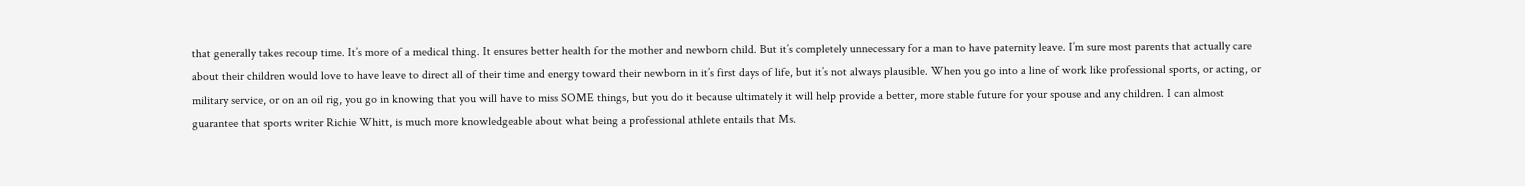that generally takes recoup time. It’s more of a medical thing. It ensures better health for the mother and newborn child. But it’s completely unnecessary for a man to have paternity leave. I’m sure most parents that actually care about their children would love to have leave to direct all of their time and energy toward their newborn in it’s first days of life, but it’s not always plausible. When you go into a line of work like professional sports, or acting, or military service, or on an oil rig, you go in knowing that you will have to miss SOME things, but you do it because ultimately it will help provide a better, more stable future for your spouse and any children. I can almost guarantee that sports writer Richie Whitt, is much more knowledgeable about what being a professional athlete entails that Ms.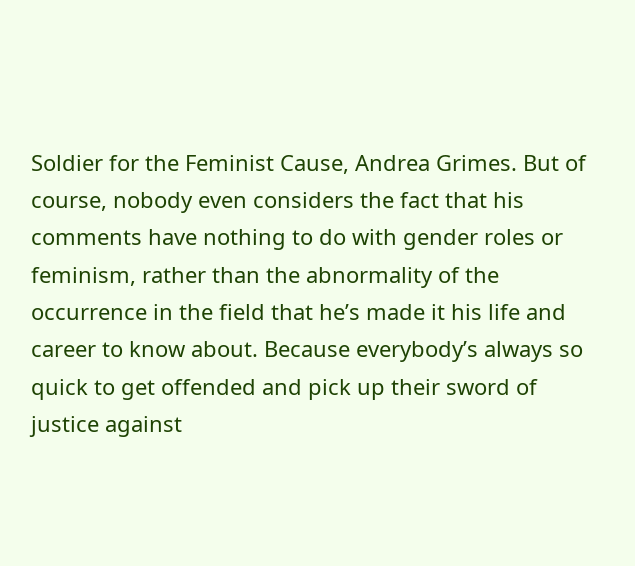Soldier for the Feminist Cause, Andrea Grimes. But of course, nobody even considers the fact that his comments have nothing to do with gender roles or feminism, rather than the abnormality of the occurrence in the field that he’s made it his life and career to know about. Because everybody’s always so quick to get offended and pick up their sword of justice against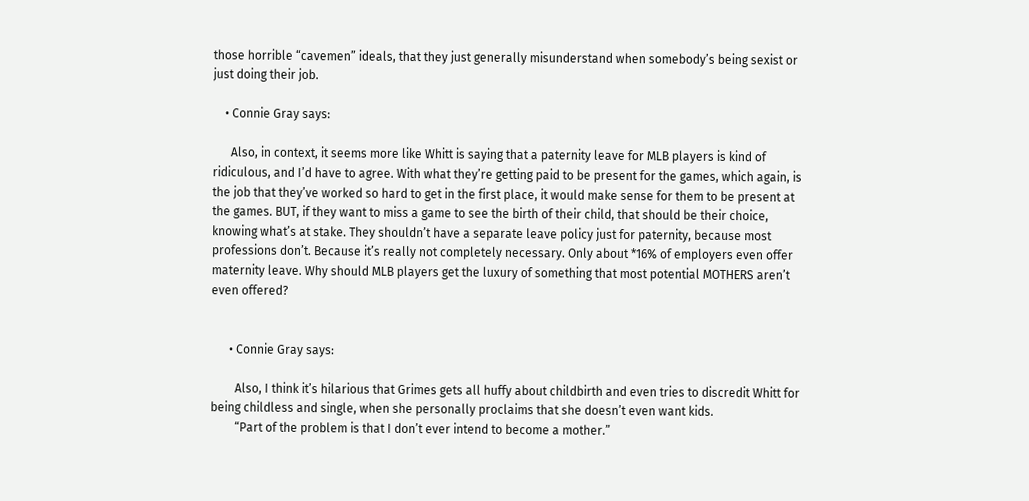those horrible “cavemen” ideals, that they just generally misunderstand when somebody’s being sexist or just doing their job.

    • Connie Gray says:

      Also, in context, it seems more like Whitt is saying that a paternity leave for MLB players is kind of ridiculous, and I’d have to agree. With what they’re getting paid to be present for the games, which again, is the job that they’ve worked so hard to get in the first place, it would make sense for them to be present at the games. BUT, if they want to miss a game to see the birth of their child, that should be their choice, knowing what’s at stake. They shouldn’t have a separate leave policy just for paternity, because most professions don’t. Because it’s really not completely necessary. Only about *16% of employers even offer maternity leave. Why should MLB players get the luxury of something that most potential MOTHERS aren’t even offered?


      • Connie Gray says:

        Also, I think it’s hilarious that Grimes gets all huffy about childbirth and even tries to discredit Whitt for being childless and single, when she personally proclaims that she doesn’t even want kids.
        “Part of the problem is that I don’t ever intend to become a mother.”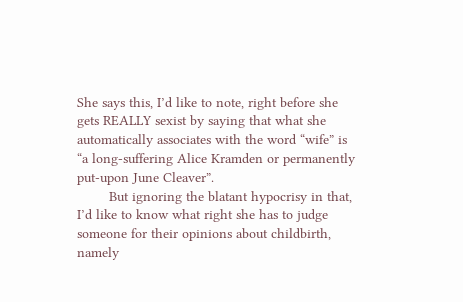She says this, I’d like to note, right before she gets REALLY sexist by saying that what she automatically associates with the word “wife” is “a long-suffering Alice Kramden or permanently put-upon June Cleaver”.
        But ignoring the blatant hypocrisy in that, I’d like to know what right she has to judge someone for their opinions about childbirth, namely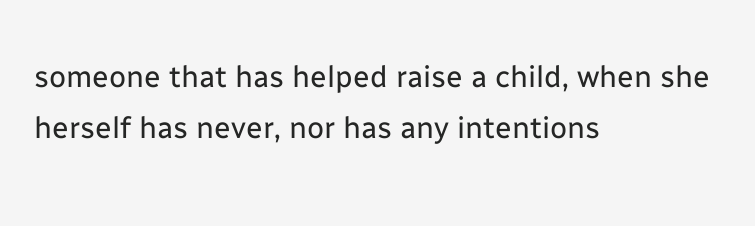someone that has helped raise a child, when she herself has never, nor has any intentions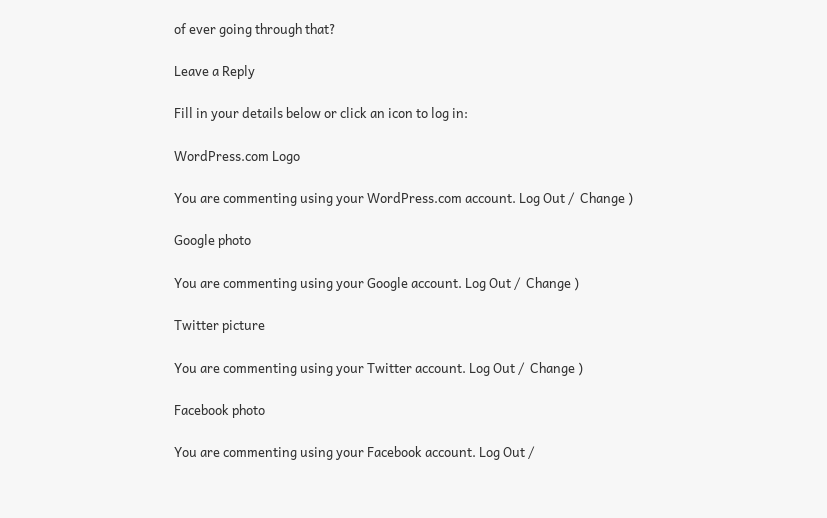of ever going through that?

Leave a Reply

Fill in your details below or click an icon to log in:

WordPress.com Logo

You are commenting using your WordPress.com account. Log Out /  Change )

Google photo

You are commenting using your Google account. Log Out /  Change )

Twitter picture

You are commenting using your Twitter account. Log Out /  Change )

Facebook photo

You are commenting using your Facebook account. Log Out /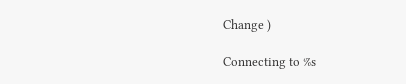Change )

Connecting to %s